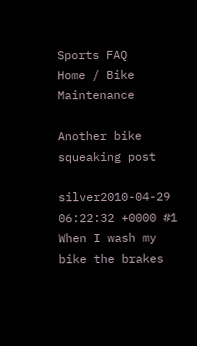Sports FAQ
Home / Bike Maintenance

Another bike squeaking post

silver2010-04-29 06:22:32 +0000 #1
When I wash my bike the brakes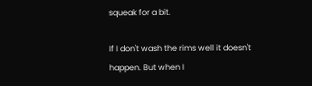squeak for a bit.

If I don't wash the rims well it doesn't happen. But when I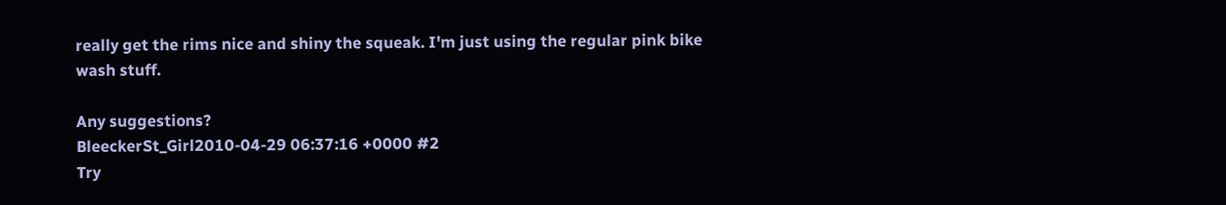really get the rims nice and shiny the squeak. I'm just using the regular pink bike wash stuff.

Any suggestions?
BleeckerSt_Girl2010-04-29 06:37:16 +0000 #2
Try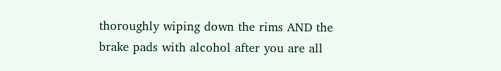thoroughly wiping down the rims AND the brake pads with alcohol after you are all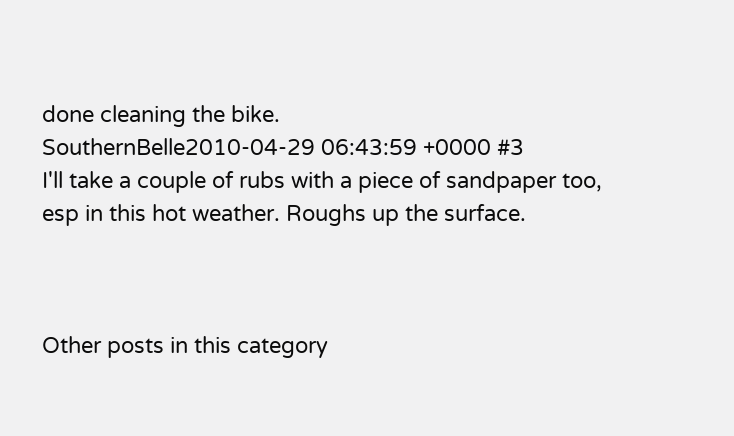done cleaning the bike.
SouthernBelle2010-04-29 06:43:59 +0000 #3
I'll take a couple of rubs with a piece of sandpaper too, esp in this hot weather. Roughs up the surface.



Other posts in this category